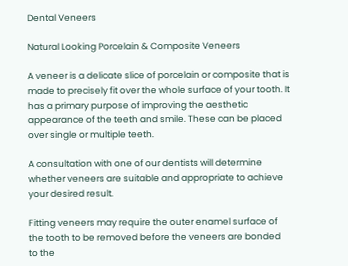Dental Veneers

Natural Looking Porcelain & Composite Veneers

A veneer is a delicate slice of porcelain or composite that is made to precisely fit over the whole surface of your tooth. It has a primary purpose of improving the aesthetic appearance of the teeth and smile. These can be placed over single or multiple teeth.

A consultation with one of our dentists will determine whether veneers are suitable and appropriate to achieve your desired result.

Fitting veneers may require the outer enamel surface of the tooth to be removed before the veneers are bonded to the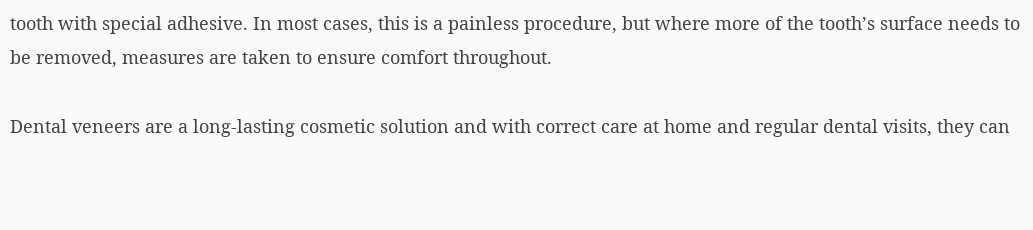tooth with special adhesive. In most cases, this is a painless procedure, but where more of the tooth’s surface needs to be removed, measures are taken to ensure comfort throughout.

Dental veneers are a long-lasting cosmetic solution and with correct care at home and regular dental visits, they can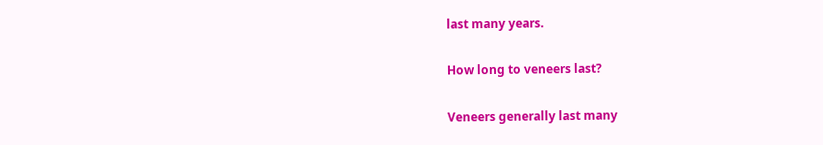last many years.

How long to veneers last?

Veneers generally last many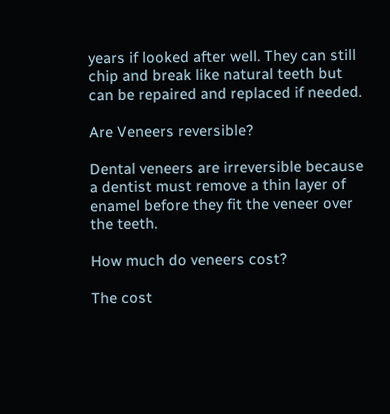years if looked after well. They can still chip and break like natural teeth but can be repaired and replaced if needed.

Are Veneers reversible?

Dental veneers are irreversible because a dentist must remove a thin layer of enamel before they fit the veneer over the teeth.

How much do veneers cost?

The cost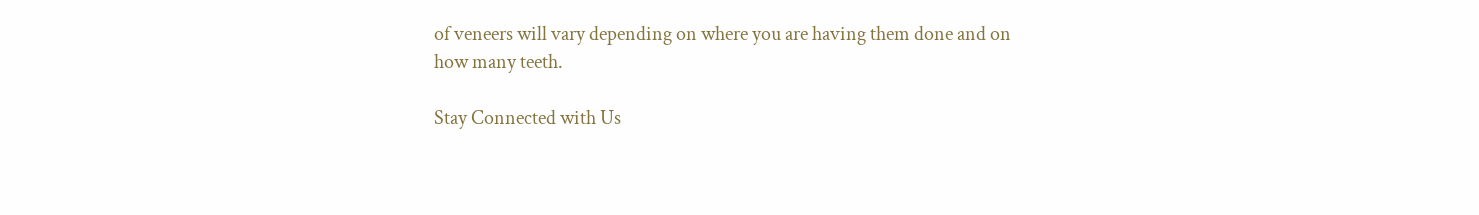of veneers will vary depending on where you are having them done and on how many teeth.

Stay Connected with Us